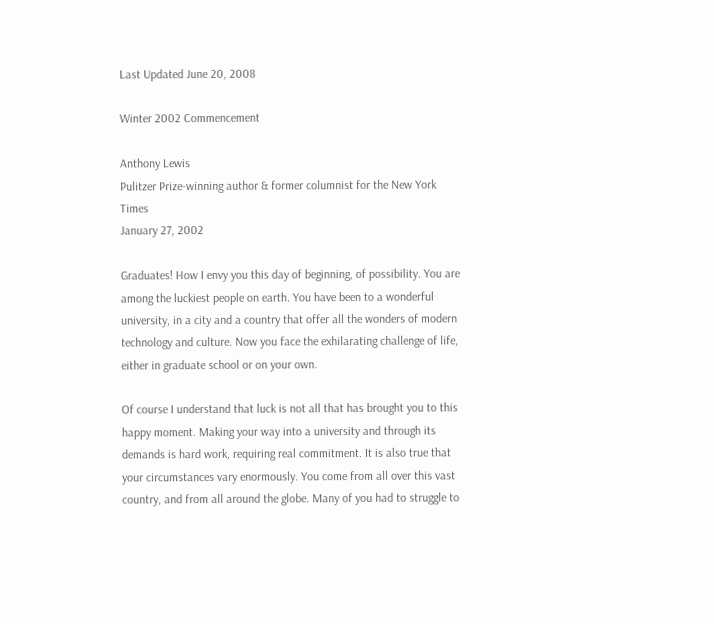Last Updated June 20, 2008

Winter 2002 Commencement

Anthony Lewis
Pulitzer Prize-winning author & former columnist for the New York Times
January 27, 2002

Graduates! How I envy you this day of beginning, of possibility. You are among the luckiest people on earth. You have been to a wonderful university, in a city and a country that offer all the wonders of modern technology and culture. Now you face the exhilarating challenge of life, either in graduate school or on your own.

Of course I understand that luck is not all that has brought you to this happy moment. Making your way into a university and through its demands is hard work, requiring real commitment. It is also true that your circumstances vary enormously. You come from all over this vast country, and from all around the globe. Many of you had to struggle to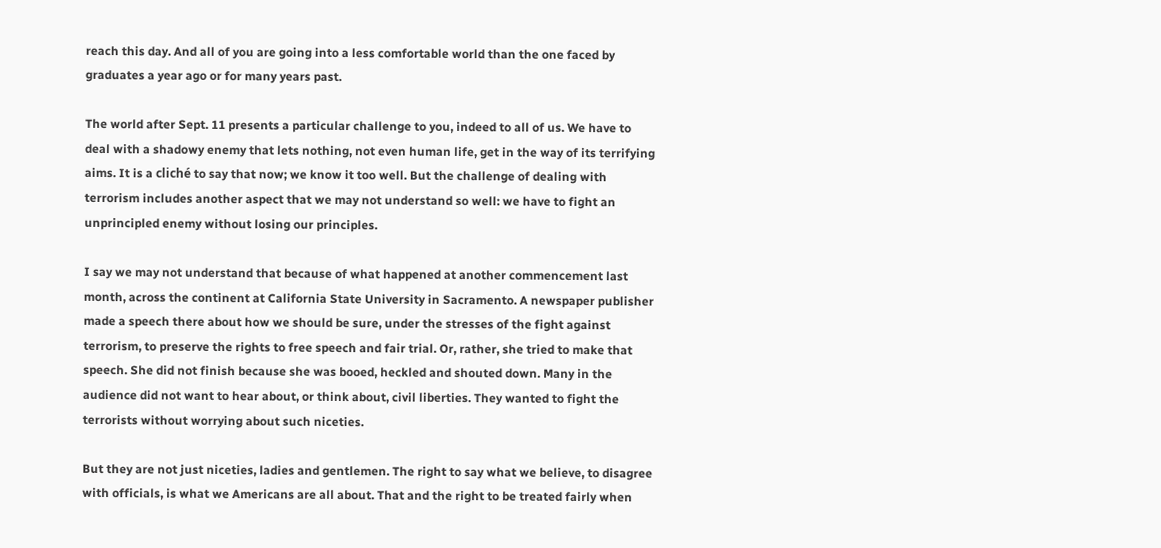reach this day. And all of you are going into a less comfortable world than the one faced by graduates a year ago or for many years past.

The world after Sept. 11 presents a particular challenge to you, indeed to all of us. We have to deal with a shadowy enemy that lets nothing, not even human life, get in the way of its terrifying aims. It is a cliché to say that now; we know it too well. But the challenge of dealing with terrorism includes another aspect that we may not understand so well: we have to fight an unprincipled enemy without losing our principles.

I say we may not understand that because of what happened at another commencement last month, across the continent at California State University in Sacramento. A newspaper publisher made a speech there about how we should be sure, under the stresses of the fight against terrorism, to preserve the rights to free speech and fair trial. Or, rather, she tried to make that speech. She did not finish because she was booed, heckled and shouted down. Many in the audience did not want to hear about, or think about, civil liberties. They wanted to fight the terrorists without worrying about such niceties.

But they are not just niceties, ladies and gentlemen. The right to say what we believe, to disagree with officials, is what we Americans are all about. That and the right to be treated fairly when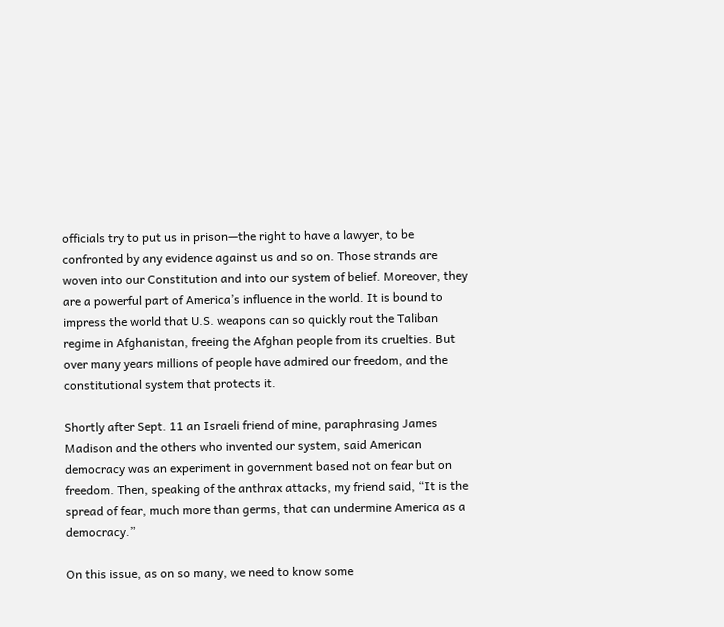officials try to put us in prison—the right to have a lawyer, to be confronted by any evidence against us and so on. Those strands are woven into our Constitution and into our system of belief. Moreover, they are a powerful part of America’s influence in the world. It is bound to impress the world that U.S. weapons can so quickly rout the Taliban regime in Afghanistan, freeing the Afghan people from its cruelties. But over many years millions of people have admired our freedom, and the constitutional system that protects it.

Shortly after Sept. 11 an Israeli friend of mine, paraphrasing James Madison and the others who invented our system, said American democracy was an experiment in government based not on fear but on freedom. Then, speaking of the anthrax attacks, my friend said, “It is the spread of fear, much more than germs, that can undermine America as a democracy.”

On this issue, as on so many, we need to know some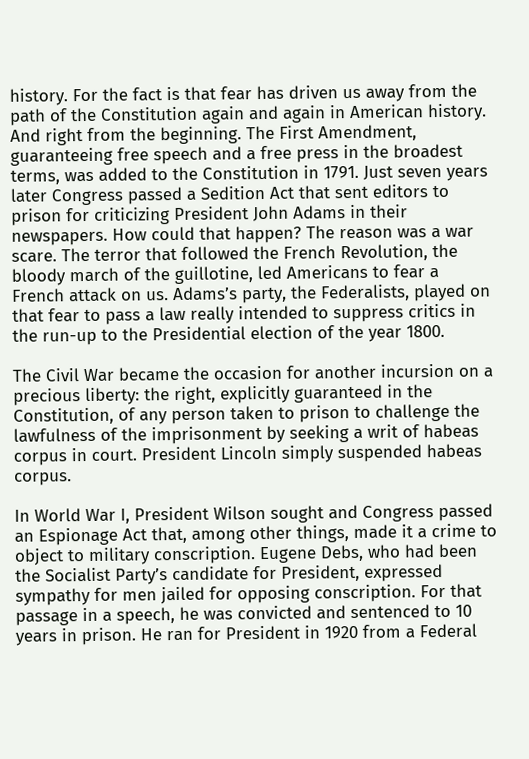history. For the fact is that fear has driven us away from the path of the Constitution again and again in American history. And right from the beginning. The First Amendment, guaranteeing free speech and a free press in the broadest terms, was added to the Constitution in 1791. Just seven years later Congress passed a Sedition Act that sent editors to prison for criticizing President John Adams in their newspapers. How could that happen? The reason was a war scare. The terror that followed the French Revolution, the bloody march of the guillotine, led Americans to fear a French attack on us. Adams’s party, the Federalists, played on that fear to pass a law really intended to suppress critics in the run-up to the Presidential election of the year 1800.

The Civil War became the occasion for another incursion on a precious liberty: the right, explicitly guaranteed in the Constitution, of any person taken to prison to challenge the lawfulness of the imprisonment by seeking a writ of habeas corpus in court. President Lincoln simply suspended habeas corpus.

In World War I, President Wilson sought and Congress passed an Espionage Act that, among other things, made it a crime to object to military conscription. Eugene Debs, who had been the Socialist Party’s candidate for President, expressed sympathy for men jailed for opposing conscription. For that passage in a speech, he was convicted and sentenced to 10 years in prison. He ran for President in 1920 from a Federal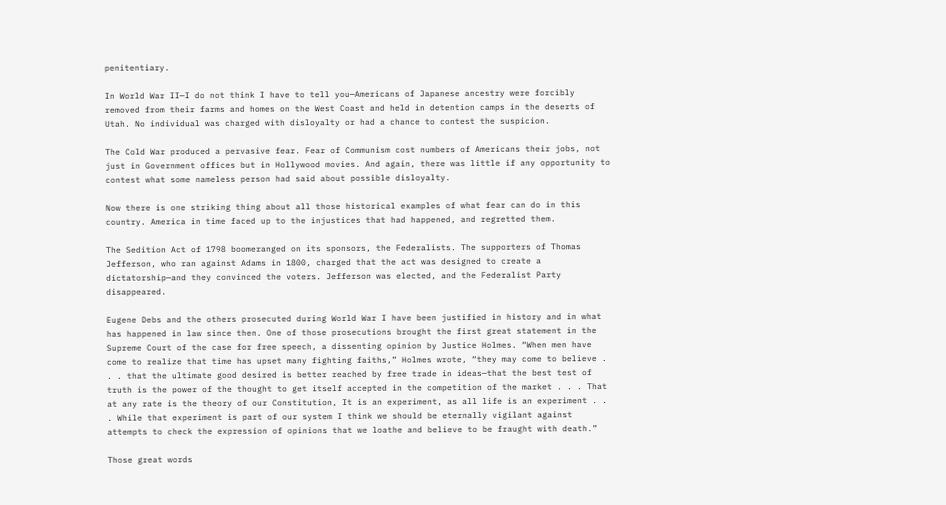penitentiary.

In World War II—I do not think I have to tell you—Americans of Japanese ancestry were forcibly removed from their farms and homes on the West Coast and held in detention camps in the deserts of Utah. No individual was charged with disloyalty or had a chance to contest the suspicion.

The Cold War produced a pervasive fear. Fear of Communism cost numbers of Americans their jobs, not just in Government offices but in Hollywood movies. And again, there was little if any opportunity to contest what some nameless person had said about possible disloyalty.

Now there is one striking thing about all those historical examples of what fear can do in this country. America in time faced up to the injustices that had happened, and regretted them.

The Sedition Act of 1798 boomeranged on its sponsors, the Federalists. The supporters of Thomas Jefferson, who ran against Adams in 1800, charged that the act was designed to create a dictatorship—and they convinced the voters. Jefferson was elected, and the Federalist Party disappeared.

Eugene Debs and the others prosecuted during World War I have been justified in history and in what has happened in law since then. One of those prosecutions brought the first great statement in the Supreme Court of the case for free speech, a dissenting opinion by Justice Holmes. “When men have come to realize that time has upset many fighting faiths,” Holmes wrote, “they may come to believe . . . that the ultimate good desired is better reached by free trade in ideas—that the best test of truth is the power of the thought to get itself accepted in the competition of the market . . . That at any rate is the theory of our Constitution, It is an experiment, as all life is an experiment . . . While that experiment is part of our system I think we should be eternally vigilant against attempts to check the expression of opinions that we loathe and believe to be fraught with death.”

Those great words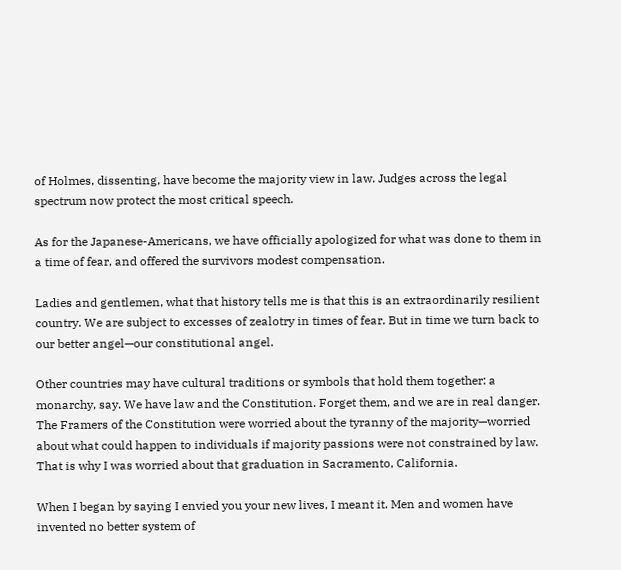of Holmes, dissenting, have become the majority view in law. Judges across the legal spectrum now protect the most critical speech.

As for the Japanese-Americans, we have officially apologized for what was done to them in a time of fear, and offered the survivors modest compensation.

Ladies and gentlemen, what that history tells me is that this is an extraordinarily resilient country. We are subject to excesses of zealotry in times of fear. But in time we turn back to our better angel—our constitutional angel.

Other countries may have cultural traditions or symbols that hold them together: a monarchy, say. We have law and the Constitution. Forget them, and we are in real danger. The Framers of the Constitution were worried about the tyranny of the majority—worried about what could happen to individuals if majority passions were not constrained by law. That is why I was worried about that graduation in Sacramento, California.

When I began by saying I envied you your new lives, I meant it. Men and women have invented no better system of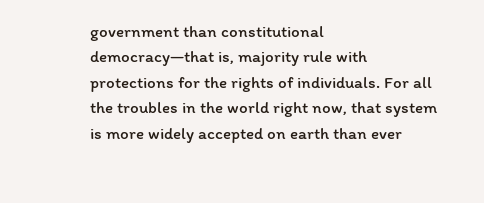government than constitutional democracy—that is, majority rule with protections for the rights of individuals. For all the troubles in the world right now, that system is more widely accepted on earth than ever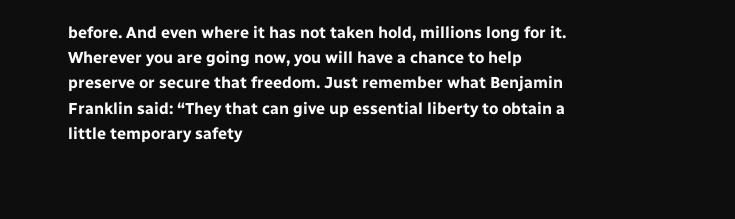before. And even where it has not taken hold, millions long for it. Wherever you are going now, you will have a chance to help preserve or secure that freedom. Just remember what Benjamin Franklin said: “They that can give up essential liberty to obtain a little temporary safety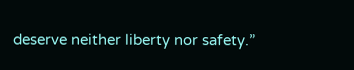deserve neither liberty nor safety.”